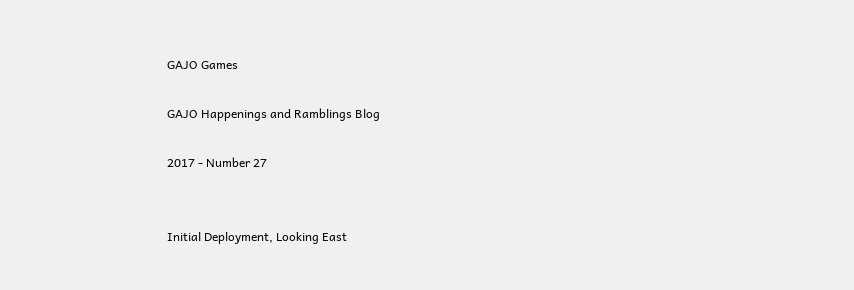GAJO Games

GAJO Happenings and Ramblings Blog

2017 - Number 27


Initial Deployment, Looking East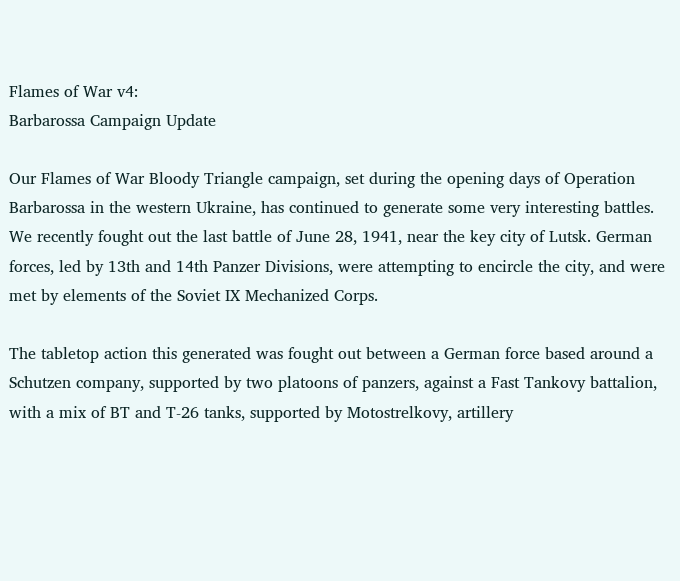Flames of War v4:
Barbarossa Campaign Update

Our Flames of War Bloody Triangle campaign, set during the opening days of Operation Barbarossa in the western Ukraine, has continued to generate some very interesting battles. We recently fought out the last battle of June 28, 1941, near the key city of Lutsk. German forces, led by 13th and 14th Panzer Divisions, were attempting to encircle the city, and were met by elements of the Soviet IX Mechanized Corps.

The tabletop action this generated was fought out between a German force based around a Schutzen company, supported by two platoons of panzers, against a Fast Tankovy battalion, with a mix of BT and T-26 tanks, supported by Motostrelkovy, artillery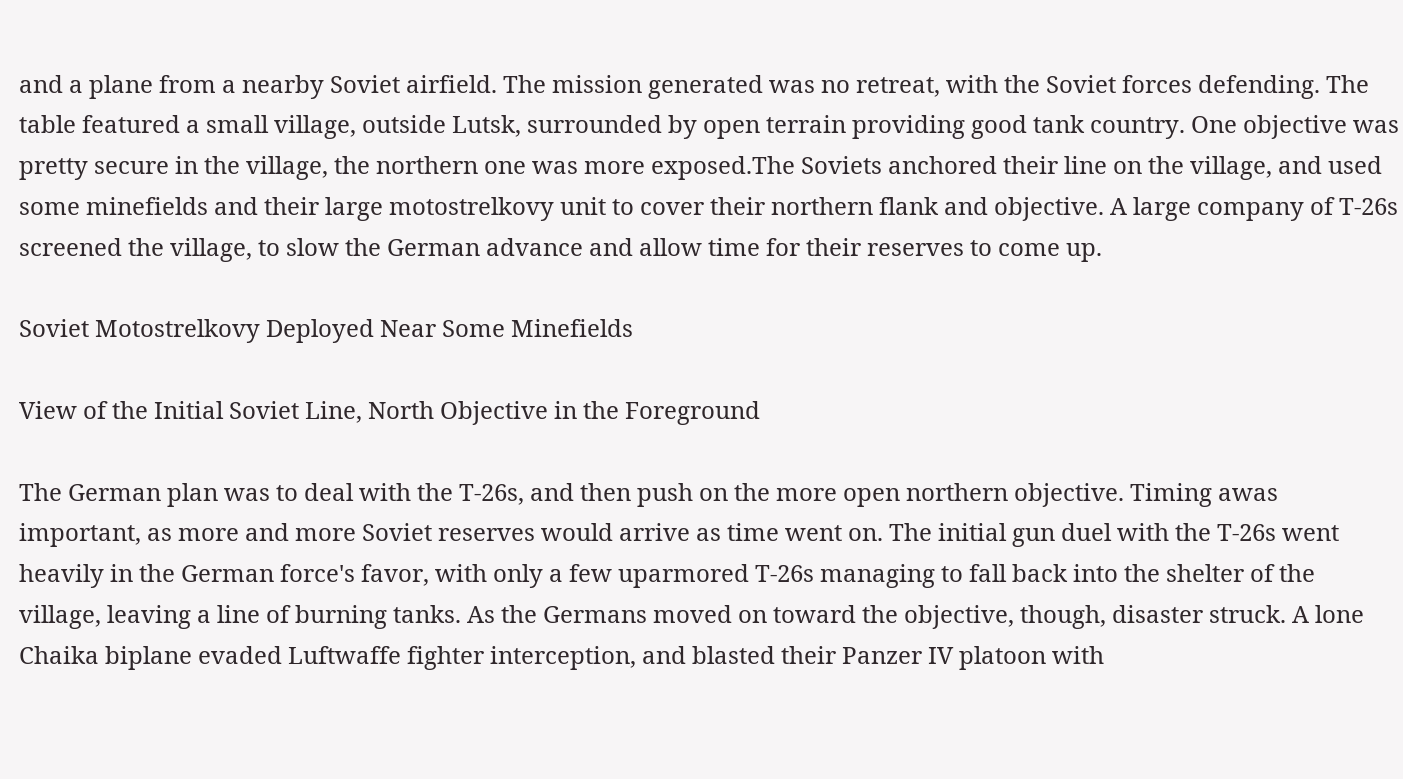and a plane from a nearby Soviet airfield. The mission generated was no retreat, with the Soviet forces defending. The table featured a small village, outside Lutsk, surrounded by open terrain providing good tank country. One objective was pretty secure in the village, the northern one was more exposed.The Soviets anchored their line on the village, and used some minefields and their large motostrelkovy unit to cover their northern flank and objective. A large company of T-26s screened the village, to slow the German advance and allow time for their reserves to come up.

Soviet Motostrelkovy Deployed Near Some Minefields

View of the Initial Soviet Line, North Objective in the Foreground

The German plan was to deal with the T-26s, and then push on the more open northern objective. Timing awas important, as more and more Soviet reserves would arrive as time went on. The initial gun duel with the T-26s went heavily in the German force's favor, with only a few uparmored T-26s managing to fall back into the shelter of the village, leaving a line of burning tanks. As the Germans moved on toward the objective, though, disaster struck. A lone Chaika biplane evaded Luftwaffe fighter interception, and blasted their Panzer IV platoon with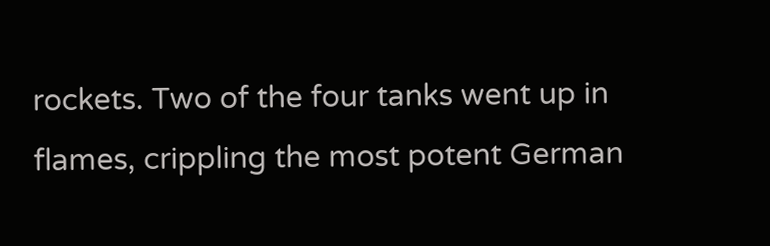rockets. Two of the four tanks went up in flames, crippling the most potent German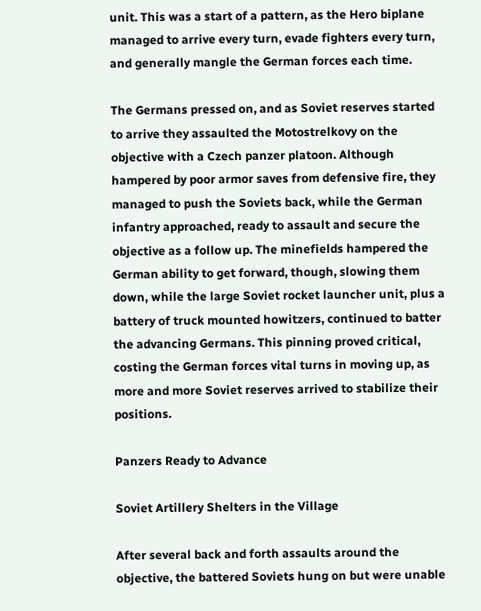unit. This was a start of a pattern, as the Hero biplane managed to arrive every turn, evade fighters every turn, and generally mangle the German forces each time.

The Germans pressed on, and as Soviet reserves started to arrive they assaulted the Motostrelkovy on the objective with a Czech panzer platoon. Although hampered by poor armor saves from defensive fire, they managed to push the Soviets back, while the German infantry approached, ready to assault and secure the objective as a follow up. The minefields hampered the German ability to get forward, though, slowing them down, while the large Soviet rocket launcher unit, plus a battery of truck mounted howitzers, continued to batter the advancing Germans. This pinning proved critical, costing the German forces vital turns in moving up, as more and more Soviet reserves arrived to stabilize their positions.

Panzers Ready to Advance

Soviet Artillery Shelters in the Village

After several back and forth assaults around the objective, the battered Soviets hung on but were unable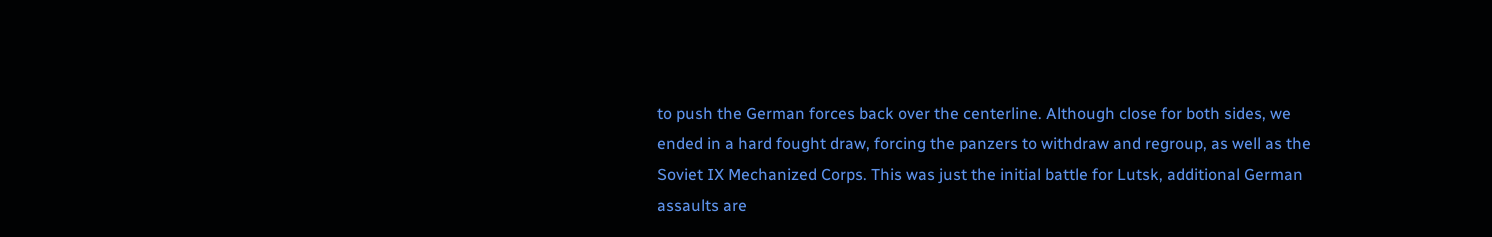to push the German forces back over the centerline. Although close for both sides, we ended in a hard fought draw, forcing the panzers to withdraw and regroup, as well as the Soviet IX Mechanized Corps. This was just the initial battle for Lutsk, additional German assaults are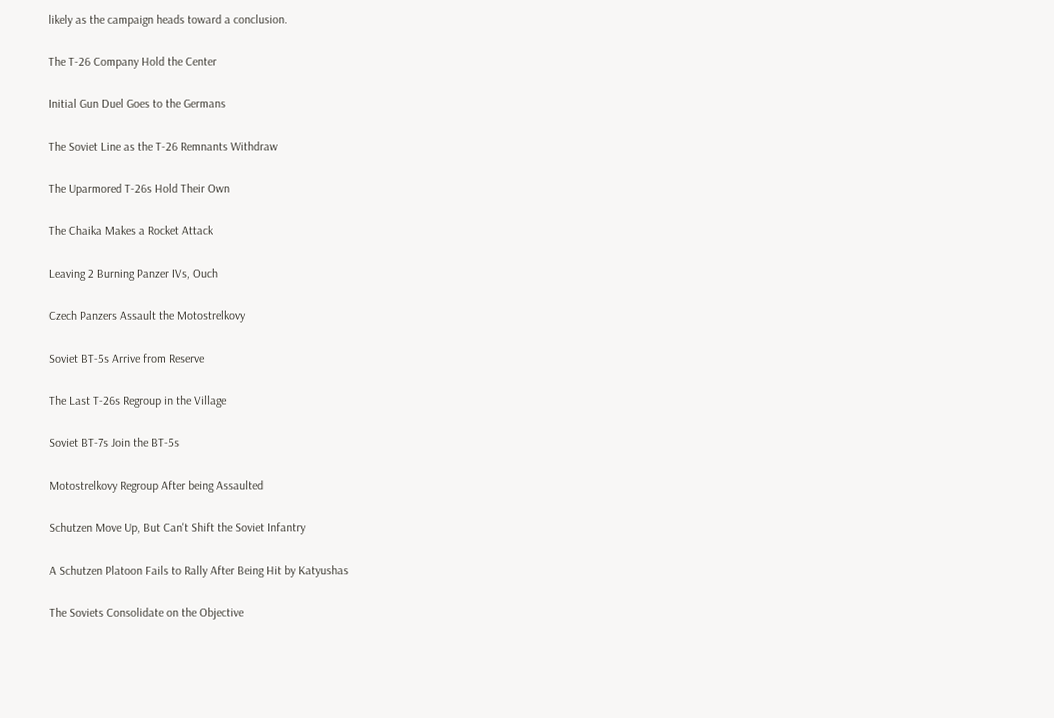likely as the campaign heads toward a conclusion.

The T-26 Company Hold the Center

Initial Gun Duel Goes to the Germans

The Soviet Line as the T-26 Remnants Withdraw

The Uparmored T-26s Hold Their Own

The Chaika Makes a Rocket Attack

Leaving 2 Burning Panzer IVs, Ouch

Czech Panzers Assault the Motostrelkovy

Soviet BT-5s Arrive from Reserve

The Last T-26s Regroup in the Village

Soviet BT-7s Join the BT-5s

Motostrelkovy Regroup After being Assaulted

Schutzen Move Up, But Can't Shift the Soviet Infantry

A Schutzen Platoon Fails to Rally After Being Hit by Katyushas

The Soviets Consolidate on the Objective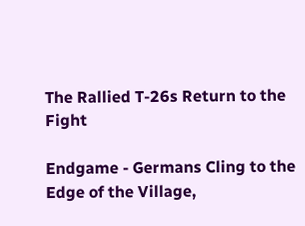The Rallied T-26s Return to the Fight

Endgame - Germans Cling to the Edge of the Village,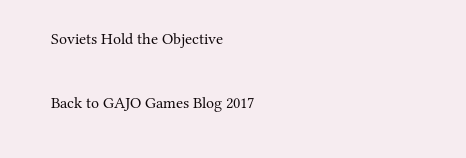Soviets Hold the Objective

Back to GAJO Games Blog 2017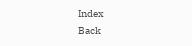Index                          Back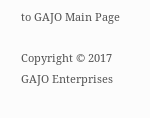to GAJO Main Page

Copyright © 2017 GAJO Enterprises